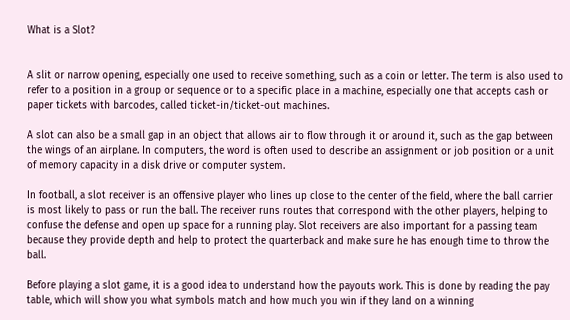What is a Slot?


A slit or narrow opening, especially one used to receive something, such as a coin or letter. The term is also used to refer to a position in a group or sequence or to a specific place in a machine, especially one that accepts cash or paper tickets with barcodes, called ticket-in/ticket-out machines.

A slot can also be a small gap in an object that allows air to flow through it or around it, such as the gap between the wings of an airplane. In computers, the word is often used to describe an assignment or job position or a unit of memory capacity in a disk drive or computer system.

In football, a slot receiver is an offensive player who lines up close to the center of the field, where the ball carrier is most likely to pass or run the ball. The receiver runs routes that correspond with the other players, helping to confuse the defense and open up space for a running play. Slot receivers are also important for a passing team because they provide depth and help to protect the quarterback and make sure he has enough time to throw the ball.

Before playing a slot game, it is a good idea to understand how the payouts work. This is done by reading the pay table, which will show you what symbols match and how much you win if they land on a winning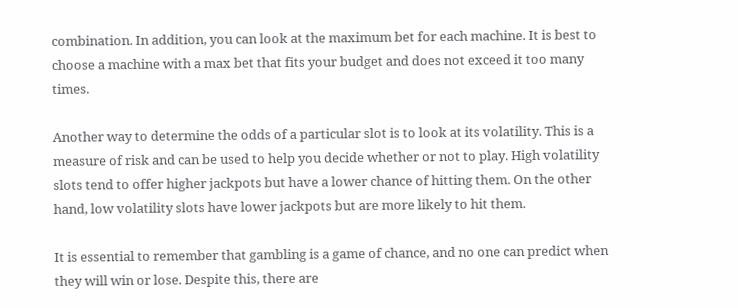combination. In addition, you can look at the maximum bet for each machine. It is best to choose a machine with a max bet that fits your budget and does not exceed it too many times.

Another way to determine the odds of a particular slot is to look at its volatility. This is a measure of risk and can be used to help you decide whether or not to play. High volatility slots tend to offer higher jackpots but have a lower chance of hitting them. On the other hand, low volatility slots have lower jackpots but are more likely to hit them.

It is essential to remember that gambling is a game of chance, and no one can predict when they will win or lose. Despite this, there are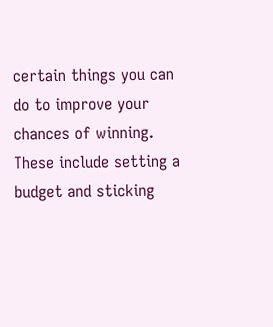certain things you can do to improve your chances of winning. These include setting a budget and sticking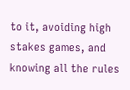to it, avoiding high stakes games, and knowing all the rules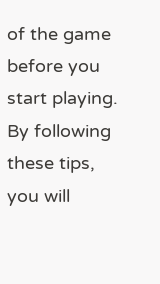of the game before you start playing. By following these tips, you will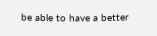be able to have a better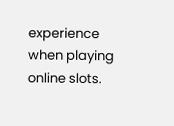experience when playing online slots.